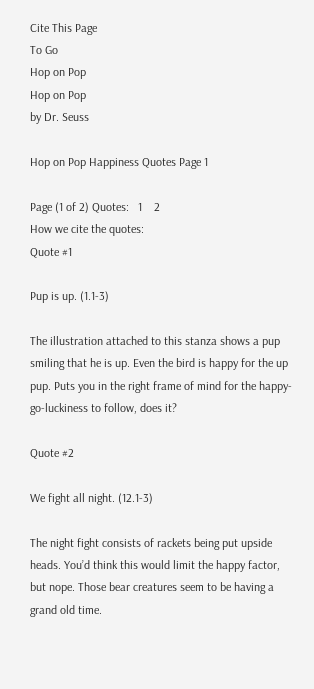Cite This Page
To Go
Hop on Pop
Hop on Pop
by Dr. Seuss

Hop on Pop Happiness Quotes Page 1

Page (1 of 2) Quotes:   1    2
How we cite the quotes:
Quote #1

Pup is up. (1.1-3)

The illustration attached to this stanza shows a pup smiling that he is up. Even the bird is happy for the up pup. Puts you in the right frame of mind for the happy-go-luckiness to follow, does it?

Quote #2

We fight all night. (12.1-3)

The night fight consists of rackets being put upside heads. You’d think this would limit the happy factor, but nope. Those bear creatures seem to be having a grand old time.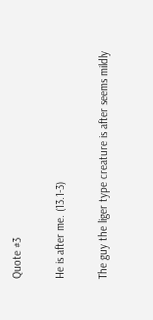Quote #3

He is after me. (13.1-3)

The guy the liger type creature is after seems mildly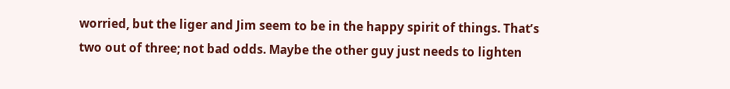worried, but the liger and Jim seem to be in the happy spirit of things. That’s two out of three; not bad odds. Maybe the other guy just needs to lighten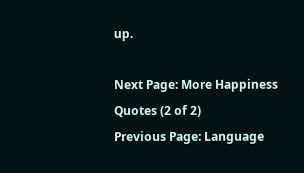up.

Next Page: More Happiness Quotes (2 of 2)
Previous Page: Language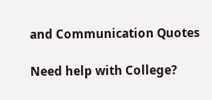and Communication Quotes

Need help with College?